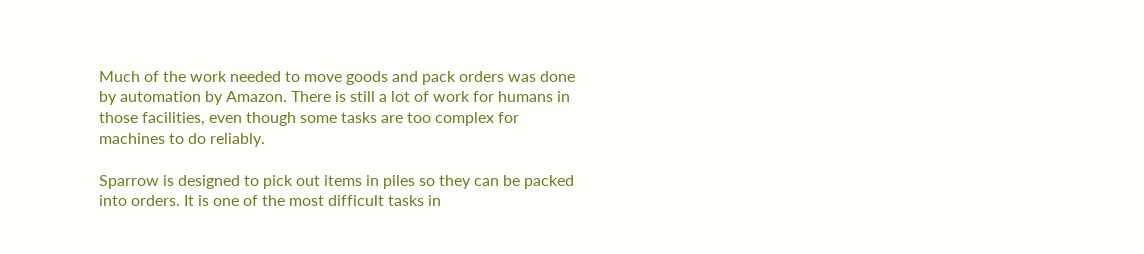Much of the work needed to move goods and pack orders was done by automation by Amazon. There is still a lot of work for humans in those facilities, even though some tasks are too complex for machines to do reliably.

Sparrow is designed to pick out items in piles so they can be packed into orders. It is one of the most difficult tasks in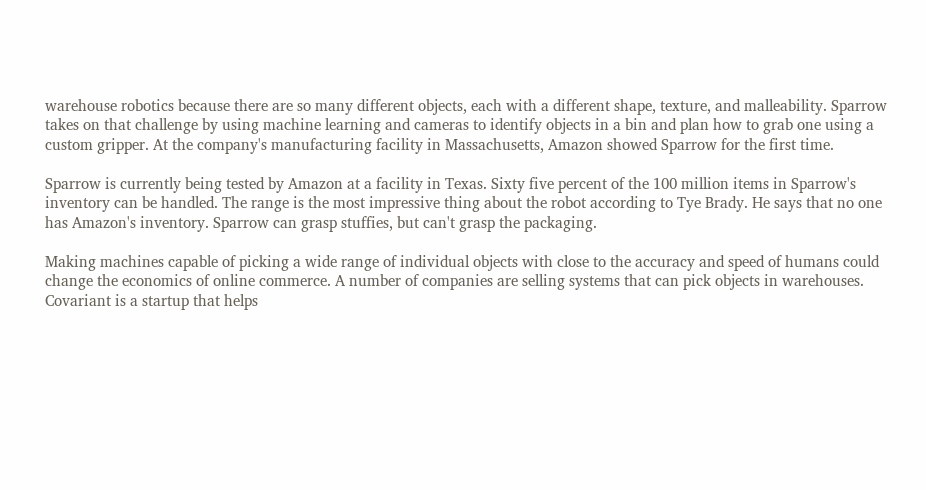warehouse robotics because there are so many different objects, each with a different shape, texture, and malleability. Sparrow takes on that challenge by using machine learning and cameras to identify objects in a bin and plan how to grab one using a custom gripper. At the company's manufacturing facility in Massachusetts, Amazon showed Sparrow for the first time.

Sparrow is currently being tested by Amazon at a facility in Texas. Sixty five percent of the 100 million items in Sparrow's inventory can be handled. The range is the most impressive thing about the robot according to Tye Brady. He says that no one has Amazon's inventory. Sparrow can grasp stuffies, but can't grasp the packaging.

Making machines capable of picking a wide range of individual objects with close to the accuracy and speed of humans could change the economics of online commerce. A number of companies are selling systems that can pick objects in warehouses. Covariant is a startup that helps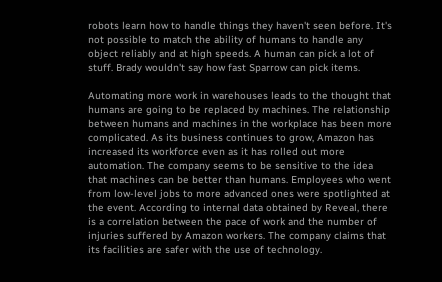robots learn how to handle things they haven't seen before. It's not possible to match the ability of humans to handle any object reliably and at high speeds. A human can pick a lot of stuff. Brady wouldn't say how fast Sparrow can pick items.

Automating more work in warehouses leads to the thought that humans are going to be replaced by machines. The relationship between humans and machines in the workplace has been more complicated. As its business continues to grow, Amazon has increased its workforce even as it has rolled out more automation. The company seems to be sensitive to the idea that machines can be better than humans. Employees who went from low-level jobs to more advanced ones were spotlighted at the event. According to internal data obtained by Reveal, there is a correlation between the pace of work and the number of injuries suffered by Amazon workers. The company claims that its facilities are safer with the use of technology.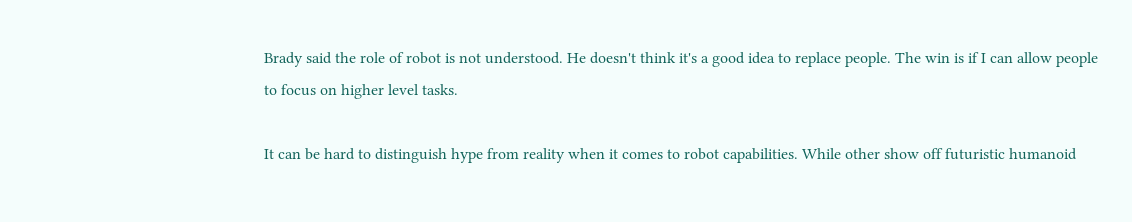Brady said the role of robot is not understood. He doesn't think it's a good idea to replace people. The win is if I can allow people to focus on higher level tasks.

It can be hard to distinguish hype from reality when it comes to robot capabilities. While other show off futuristic humanoid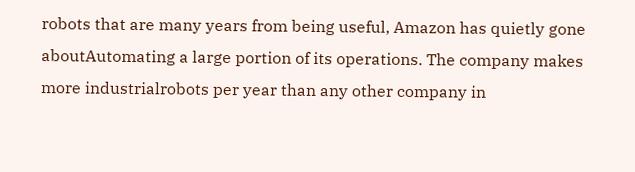robots that are many years from being useful, Amazon has quietly gone aboutAutomating a large portion of its operations. The company makes more industrialrobots per year than any other company in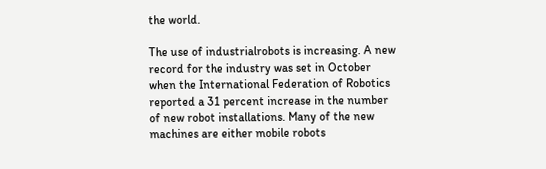the world.

The use of industrialrobots is increasing. A new record for the industry was set in October when the International Federation of Robotics reported a 31 percent increase in the number of new robot installations. Many of the new machines are either mobile robots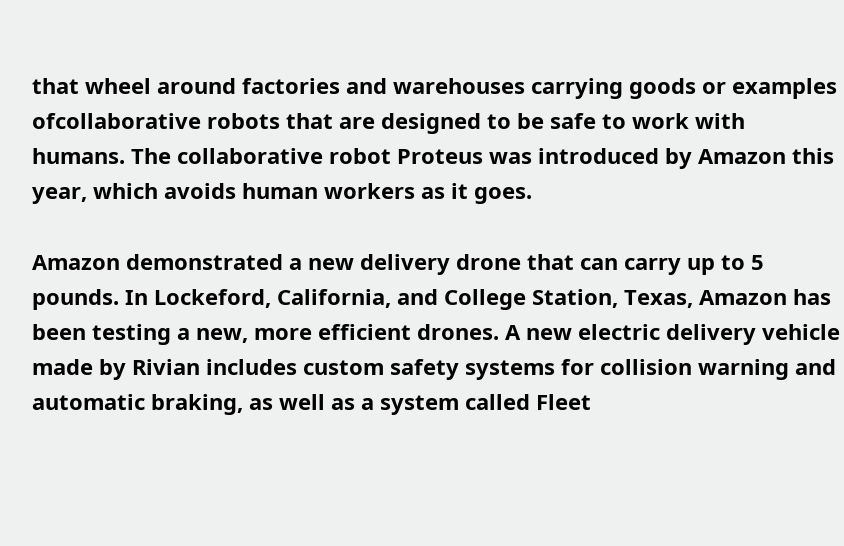that wheel around factories and warehouses carrying goods or examples ofcollaborative robots that are designed to be safe to work with humans. The collaborative robot Proteus was introduced by Amazon this year, which avoids human workers as it goes.

Amazon demonstrated a new delivery drone that can carry up to 5 pounds. In Lockeford, California, and College Station, Texas, Amazon has been testing a new, more efficient drones. A new electric delivery vehicle made by Rivian includes custom safety systems for collision warning and automatic braking, as well as a system called Fleet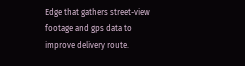Edge that gathers street-view footage and gps data to improve delivery route.